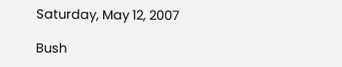Saturday, May 12, 2007

Bush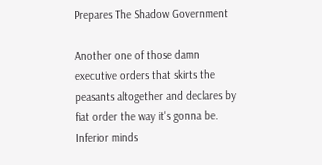Prepares The Shadow Government

Another one of those damn executive orders that skirts the peasants altogether and declares by fiat order the way it's gonna be. Inferior minds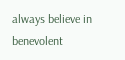always believe in benevolent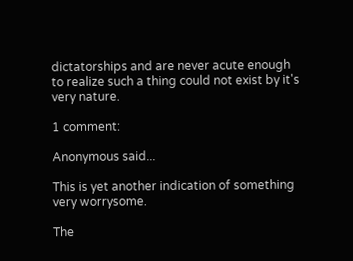dictatorships and are never acute enough to realize such a thing could not exist by it's very nature.

1 comment:

Anonymous said...

This is yet another indication of something very worrysome.

The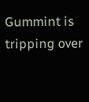Gummint is tripping over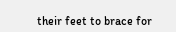their feet to brace for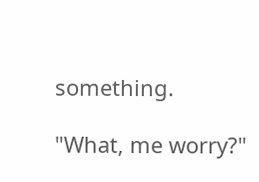something.

"What, me worry?"